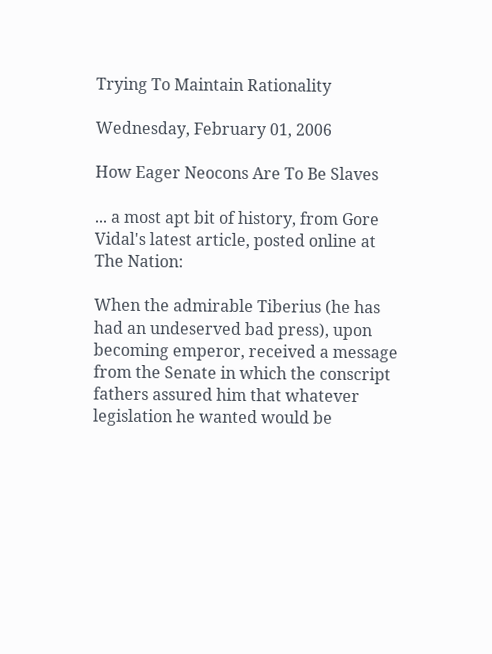Trying To Maintain Rationality

Wednesday, February 01, 2006

How Eager Neocons Are To Be Slaves

... a most apt bit of history, from Gore Vidal's latest article, posted online at The Nation:

When the admirable Tiberius (he has had an undeserved bad press), upon becoming emperor, received a message from the Senate in which the conscript fathers assured him that whatever legislation he wanted would be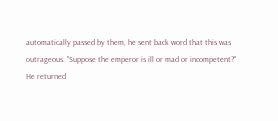automatically passed by them, he sent back word that this was outrageous. "Suppose the emperor is ill or mad or incompetent?" He returned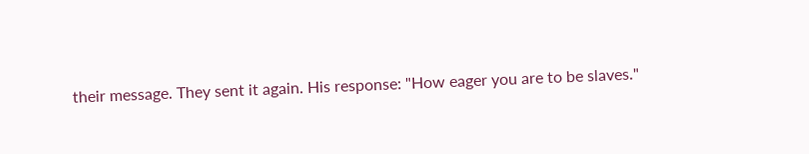their message. They sent it again. His response: "How eager you are to be slaves."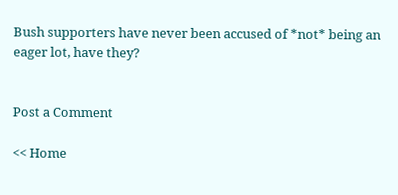Bush supporters have never been accused of *not* being an eager lot, have they?


Post a Comment

<< Home